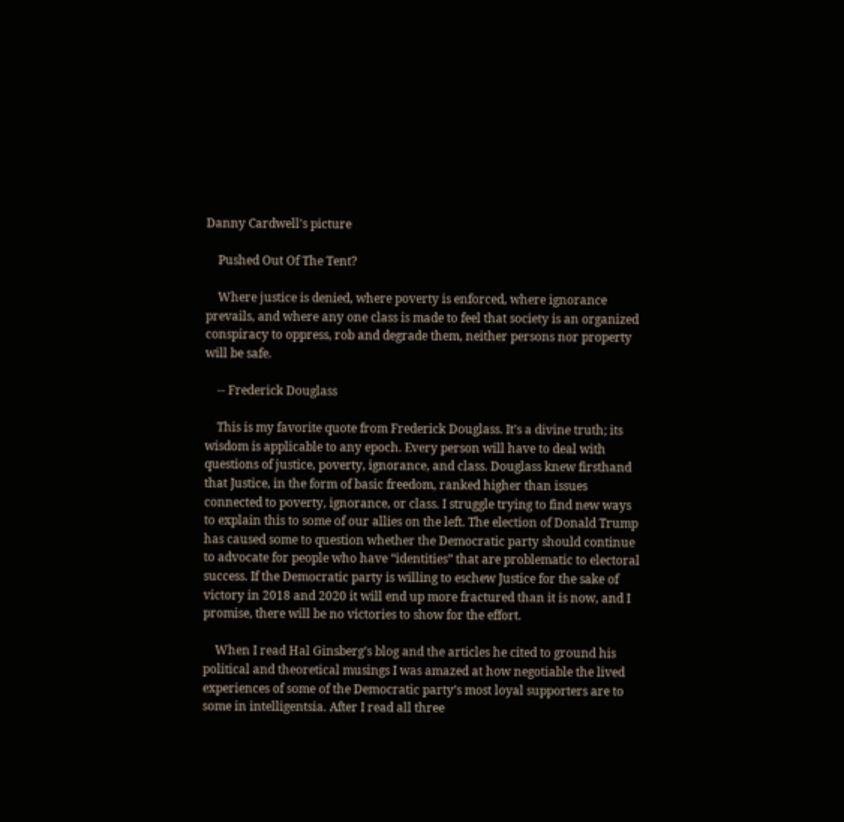Danny Cardwell's picture

    Pushed Out Of The Tent?

    Where justice is denied, where poverty is enforced, where ignorance prevails, and where any one class is made to feel that society is an organized conspiracy to oppress, rob and degrade them, neither persons nor property will be safe.

    -- Frederick Douglass

    This is my favorite quote from Frederick Douglass. It’s a divine truth; its wisdom is applicable to any epoch. Every person will have to deal with questions of justice, poverty, ignorance, and class. Douglass knew firsthand that Justice, in the form of basic freedom, ranked higher than issues connected to poverty, ignorance, or class. I struggle trying to find new ways to explain this to some of our allies on the left. The election of Donald Trump has caused some to question whether the Democratic party should continue to advocate for people who have “identities” that are problematic to electoral success. If the Democratic party is willing to eschew Justice for the sake of victory in 2018 and 2020 it will end up more fractured than it is now, and I promise, there will be no victories to show for the effort.

    When I read Hal Ginsberg’s blog and the articles he cited to ground his political and theoretical musings I was amazed at how negotiable the lived experiences of some of the Democratic party’s most loyal supporters are to some in intelligentsia. After I read all three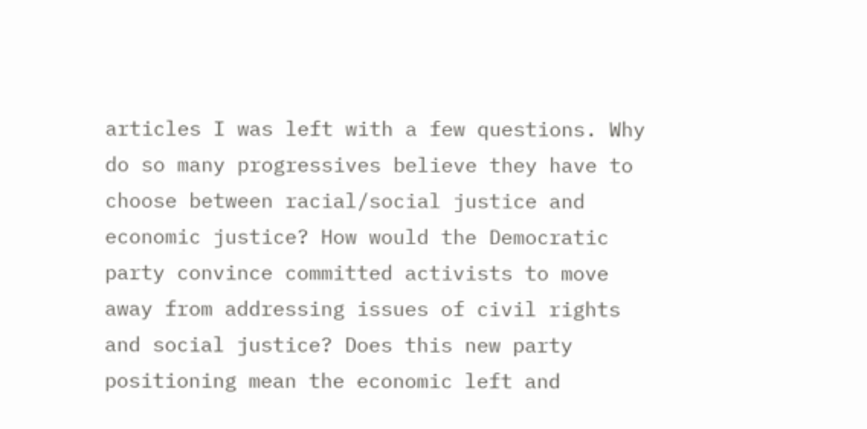articles I was left with a few questions. Why do so many progressives believe they have to choose between racial/social justice and economic justice? How would the Democratic party convince committed activists to move away from addressing issues of civil rights and social justice? Does this new party positioning mean the economic left and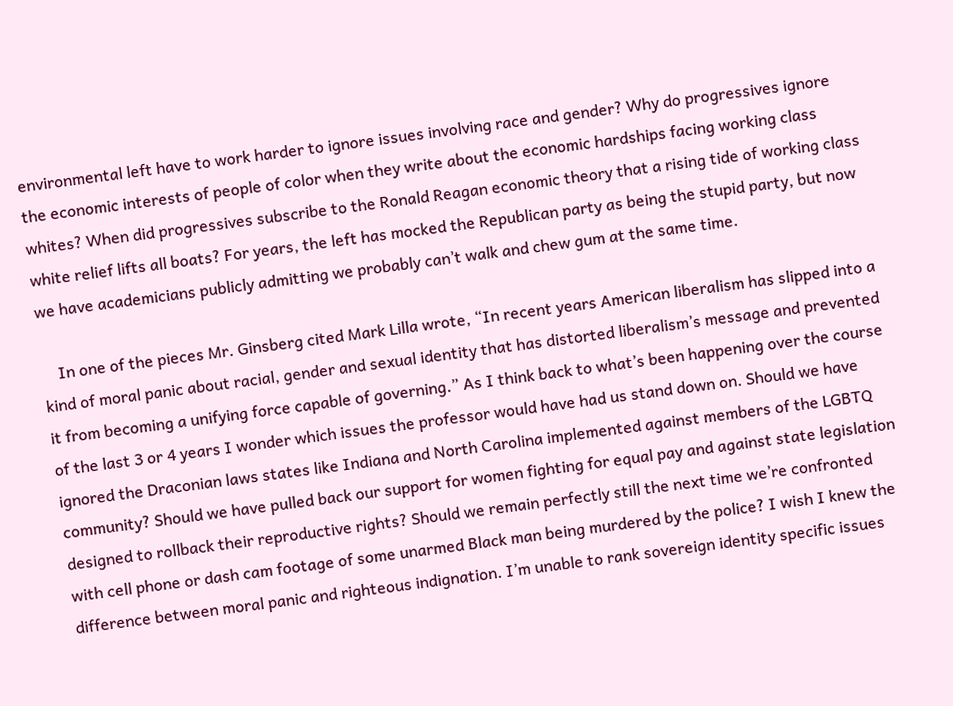environmental left have to work harder to ignore issues involving race and gender? Why do progressives ignore the economic interests of people of color when they write about the economic hardships facing working class whites? When did progressives subscribe to the Ronald Reagan economic theory that a rising tide of working class white relief lifts all boats? For years, the left has mocked the Republican party as being the stupid party, but now we have academicians publicly admitting we probably can’t walk and chew gum at the same time.

    In one of the pieces Mr. Ginsberg cited Mark Lilla wrote, “In recent years American liberalism has slipped into a kind of moral panic about racial, gender and sexual identity that has distorted liberalism’s message and prevented it from becoming a unifying force capable of governing.” As I think back to what’s been happening over the course of the last 3 or 4 years I wonder which issues the professor would have had us stand down on. Should we have ignored the Draconian laws states like Indiana and North Carolina implemented against members of the LGBTQ community? Should we have pulled back our support for women fighting for equal pay and against state legislation designed to rollback their reproductive rights? Should we remain perfectly still the next time we’re confronted with cell phone or dash cam footage of some unarmed Black man being murdered by the police? I wish I knew the difference between moral panic and righteous indignation. I’m unable to rank sovereign identity specific issues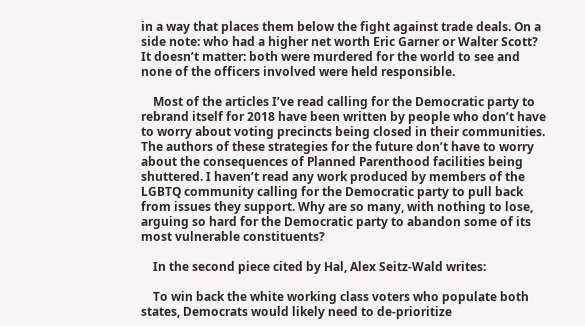in a way that places them below the fight against trade deals. On a side note: who had a higher net worth Eric Garner or Walter Scott? It doesn’t matter: both were murdered for the world to see and none of the officers involved were held responsible.

    Most of the articles I’ve read calling for the Democratic party to rebrand itself for 2018 have been written by people who don’t have to worry about voting precincts being closed in their communities. The authors of these strategies for the future don’t have to worry about the consequences of Planned Parenthood facilities being shuttered. I haven’t read any work produced by members of the LGBTQ community calling for the Democratic party to pull back from issues they support. Why are so many, with nothing to lose, arguing so hard for the Democratic party to abandon some of its most vulnerable constituents?

    In the second piece cited by Hal, Alex Seitz-Wald writes:

    To win back the white working class voters who populate both states, Democrats would likely need to de-prioritize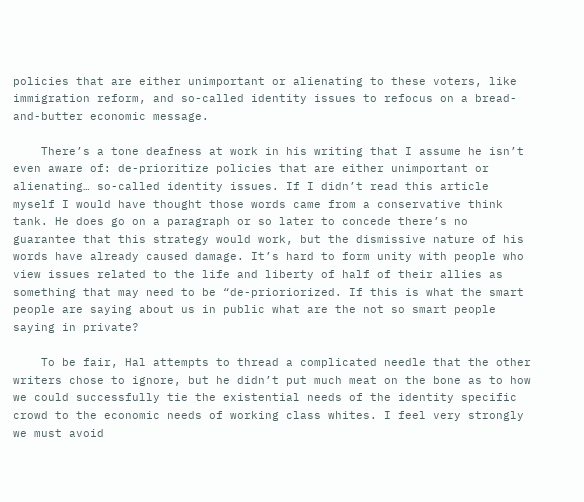policies that are either unimportant or alienating to these voters, like immigration reform, and so-called identity issues to refocus on a bread-and-butter economic message.

    There’s a tone deafness at work in his writing that I assume he isn’t even aware of: de-prioritize policies that are either unimportant or alienating… so-called identity issues. If I didn’t read this article myself I would have thought those words came from a conservative think tank. He does go on a paragraph or so later to concede there’s no guarantee that this strategy would work, but the dismissive nature of his words have already caused damage. It’s hard to form unity with people who view issues related to the life and liberty of half of their allies as something that may need to be “de-prioriorized. If this is what the smart people are saying about us in public what are the not so smart people saying in private?

    To be fair, Hal attempts to thread a complicated needle that the other writers chose to ignore, but he didn’t put much meat on the bone as to how we could successfully tie the existential needs of the identity specific crowd to the economic needs of working class whites. I feel very strongly we must avoid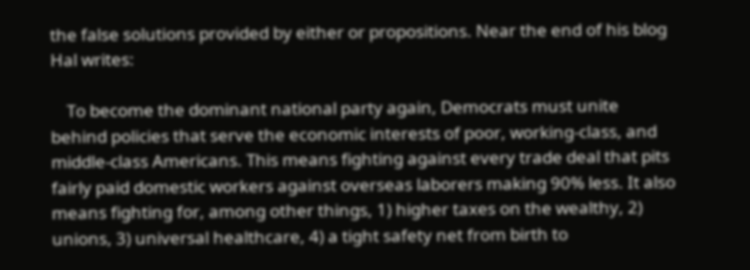the false solutions provided by either or propositions. Near the end of his blog Hal writes:

    To become the dominant national party again, Democrats must unite behind policies that serve the economic interests of poor, working-class, and middle-class Americans. This means fighting against every trade deal that pits fairly paid domestic workers against overseas laborers making 90% less. It also means fighting for, among other things, 1) higher taxes on the wealthy, 2) unions, 3) universal healthcare, 4) a tight safety net from birth to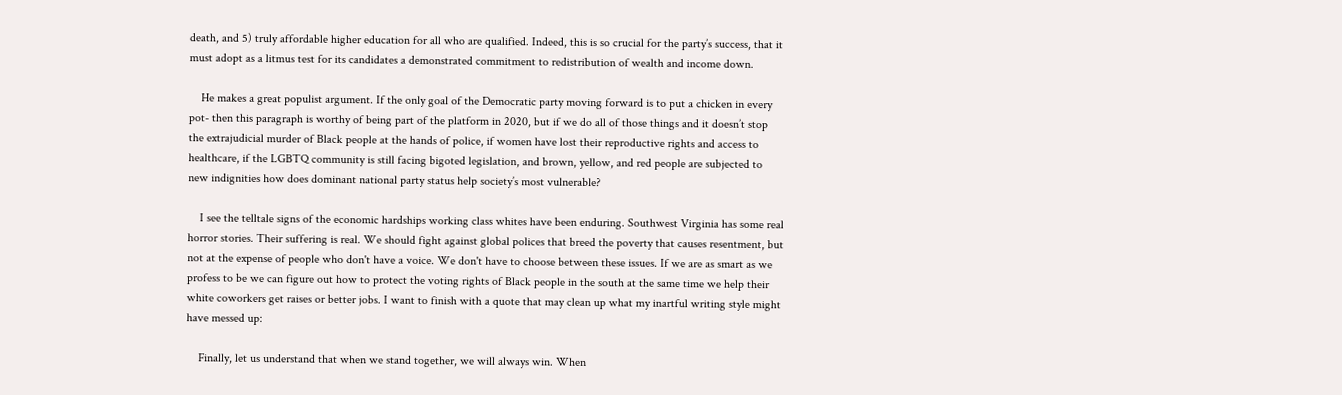death, and 5) truly affordable higher education for all who are qualified. Indeed, this is so crucial for the party’s success, that it must adopt as a litmus test for its candidates a demonstrated commitment to redistribution of wealth and income down.

    He makes a great populist argument. If the only goal of the Democratic party moving forward is to put a chicken in every pot- then this paragraph is worthy of being part of the platform in 2020, but if we do all of those things and it doesn’t stop the extrajudicial murder of Black people at the hands of police, if women have lost their reproductive rights and access to healthcare, if the LGBTQ community is still facing bigoted legislation, and brown, yellow, and red people are subjected to new indignities how does dominant national party status help society’s most vulnerable?

    I see the telltale signs of the economic hardships working class whites have been enduring. Southwest Virginia has some real horror stories. Their suffering is real. We should fight against global polices that breed the poverty that causes resentment, but not at the expense of people who don't have a voice. We don't have to choose between these issues. If we are as smart as we profess to be we can figure out how to protect the voting rights of Black people in the south at the same time we help their white coworkers get raises or better jobs. I want to finish with a quote that may clean up what my inartful writing style might have messed up:

    Finally, let us understand that when we stand together, we will always win. When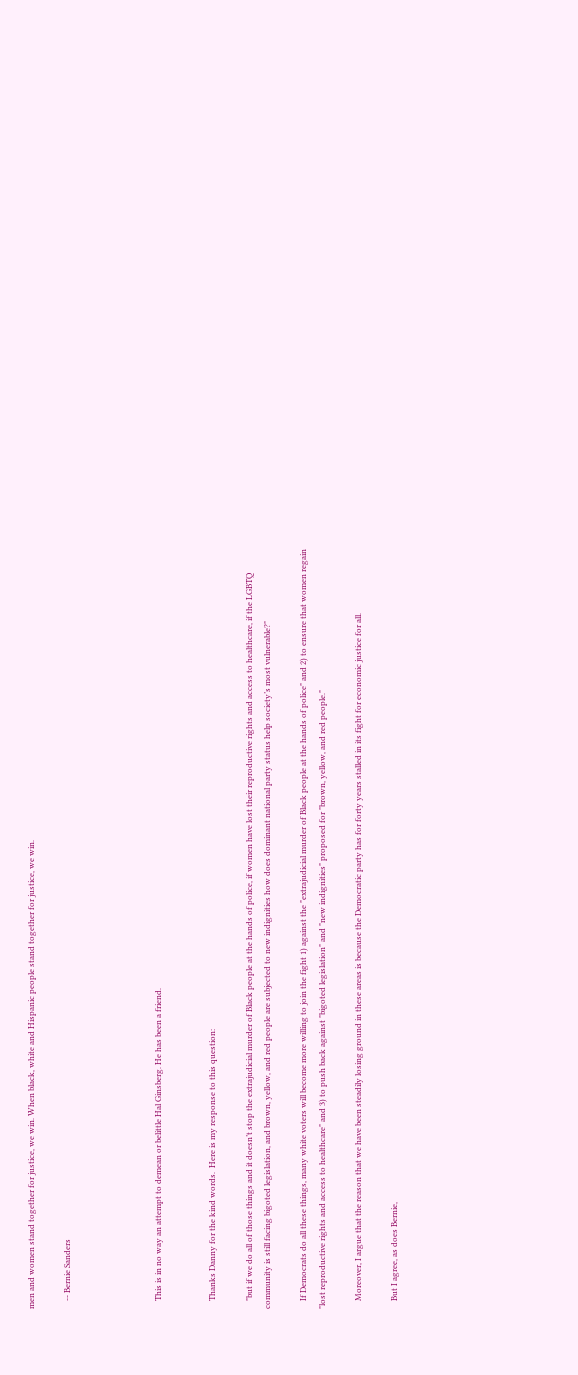men and women stand together for justice, we win. When black, white and Hispanic people stand together for justice, we win.

    -- Bernie Sanders




    This is in no way an attempt to demean or belittle Hal Ginsberg. He has been a friend.


    Thanks Danny for the kind words.  Here is my response to this question:

    "but if we do all of those things and it doesn’t stop the extrajudicial murder of Black people at the hands of police, if women have lost their reproductive rights and access to healthcare, if the LGBTQ community is still facing bigoted legislation, and brown, yellow, and red people are subjected to new indignities how does dominant national party status help society’s most vulnerable?"

    If Democrats do all these things, many white voters will become more willing to join the fight 1) against the "extrajudicial murder of Black people at the hands of police" and 2) to ensure that women regain "lost reproductive rights and access to healthcare" and 3) to push back against "bigoted legislation" and "new indignities" proposed for "brown, yellow, and red people."

    Moreover, I argue that the reason that we have been steadily losing ground in these areas is because the Democratic party has for forty years stalled in its fight for economic justice for all.

    But I agree, as does Bernie,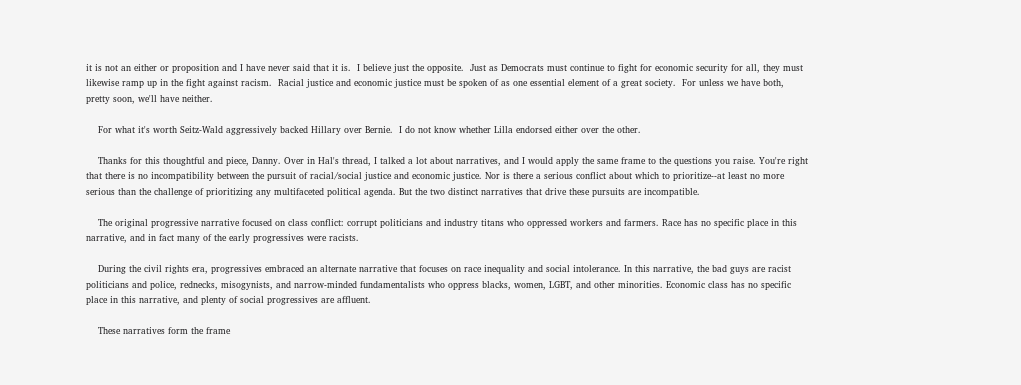it is not an either or proposition and I have never said that it is.  I believe just the opposite.  Just as Democrats must continue to fight for economic security for all, they must likewise ramp up in the fight against racism.  Racial justice and economic justice must be spoken of as one essential element of a great society.  For unless we have both, pretty soon, we'll have neither.

    For what it's worth Seitz-Wald aggressively backed Hillary over Bernie.  I do not know whether Lilla endorsed either over the other.

    Thanks for this thoughtful and piece, Danny. Over in Hal's thread, I talked a lot about narratives, and I would apply the same frame to the questions you raise. You're right that there is no incompatibility between the pursuit of racial/social justice and economic justice. Nor is there a serious conflict about which to prioritize--at least no more serious than the challenge of prioritizing any multifaceted political agenda. But the two distinct narratives that drive these pursuits are incompatible.

    The original progressive narrative focused on class conflict: corrupt politicians and industry titans who oppressed workers and farmers. Race has no specific place in this narrative, and in fact many of the early progressives were racists.

    During the civil rights era, progressives embraced an alternate narrative that focuses on race inequality and social intolerance. In this narrative, the bad guys are racist politicians and police, rednecks, misogynists, and narrow-minded fundamentalists who oppress blacks, women, LGBT, and other minorities. Economic class has no specific place in this narrative, and plenty of social progressives are affluent.

    These narratives form the frame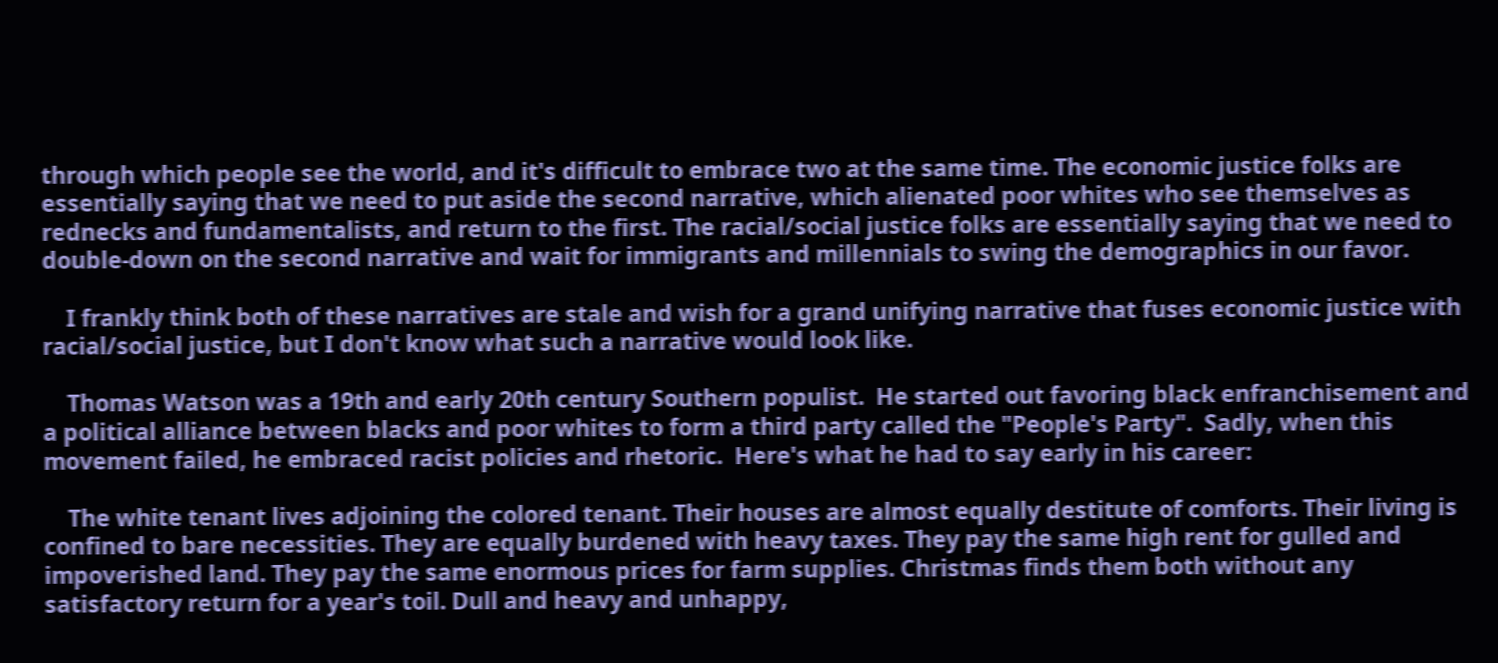through which people see the world, and it's difficult to embrace two at the same time. The economic justice folks are essentially saying that we need to put aside the second narrative, which alienated poor whites who see themselves as rednecks and fundamentalists, and return to the first. The racial/social justice folks are essentially saying that we need to double-down on the second narrative and wait for immigrants and millennials to swing the demographics in our favor.

    I frankly think both of these narratives are stale and wish for a grand unifying narrative that fuses economic justice with racial/social justice, but I don't know what such a narrative would look like.

    Thomas Watson was a 19th and early 20th century Southern populist.  He started out favoring black enfranchisement and a political alliance between blacks and poor whites to form a third party called the "People's Party".  Sadly, when this movement failed, he embraced racist policies and rhetoric.  Here's what he had to say early in his career:

    The white tenant lives adjoining the colored tenant. Their houses are almost equally destitute of comforts. Their living is confined to bare necessities. They are equally burdened with heavy taxes. They pay the same high rent for gulled and impoverished land. They pay the same enormous prices for farm supplies. Christmas finds them both without any satisfactory return for a year's toil. Dull and heavy and unhappy,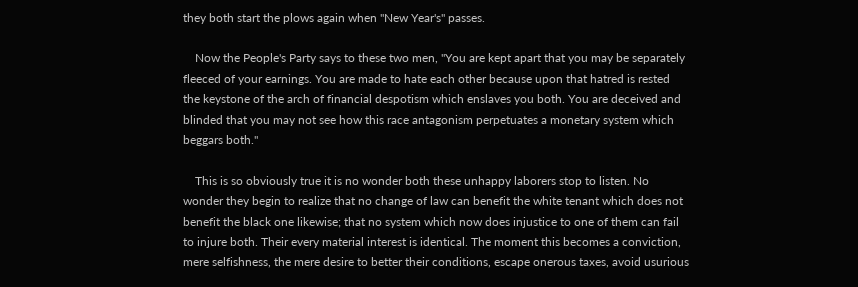they both start the plows again when "New Year's" passes.

    Now the People's Party says to these two men, "You are kept apart that you may be separately fleeced of your earnings. You are made to hate each other because upon that hatred is rested the keystone of the arch of financial despotism which enslaves you both. You are deceived and blinded that you may not see how this race antagonism perpetuates a monetary system which beggars both."

    This is so obviously true it is no wonder both these unhappy laborers stop to listen. No wonder they begin to realize that no change of law can benefit the white tenant which does not benefit the black one likewise; that no system which now does injustice to one of them can fail to injure both. Their every material interest is identical. The moment this becomes a conviction, mere selfishness, the mere desire to better their conditions, escape onerous taxes, avoid usurious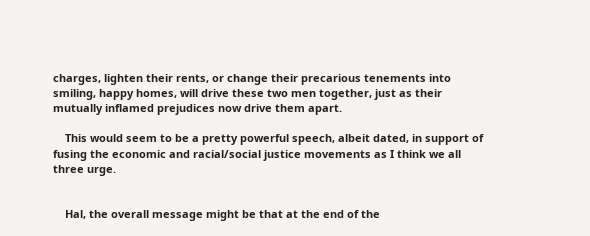charges, lighten their rents, or change their precarious tenements into smiling, happy homes, will drive these two men together, just as their mutually inflamed prejudices now drive them apart.

    This would seem to be a pretty powerful speech, albeit dated, in support of fusing the economic and racial/social justice movements as I think we all three urge.


    Hal, the overall message might be that at the end of the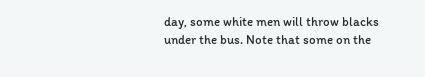day, some white men will throw blacks under the bus. Note that some on the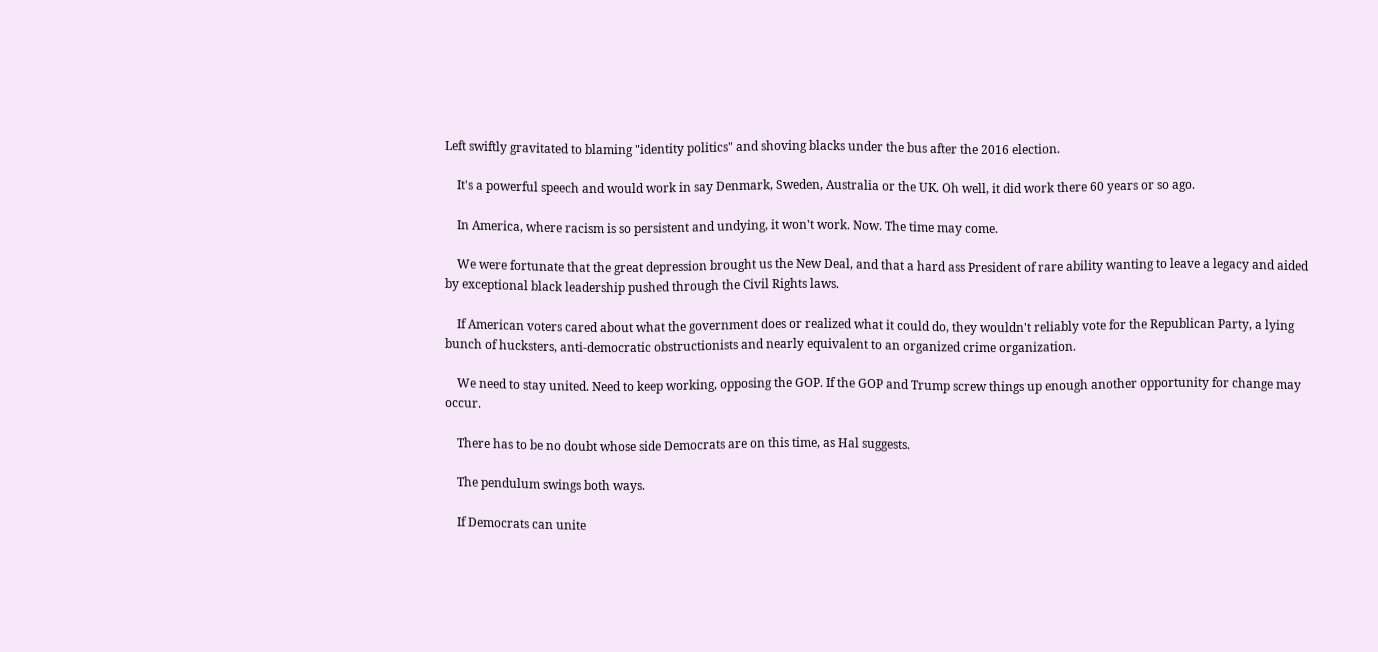Left swiftly gravitated to blaming "identity politics" and shoving blacks under the bus after the 2016 election.

    It's a powerful speech and would work in say Denmark, Sweden, Australia or the UK. Oh well, it did work there 60 years or so ago.

    In America, where racism is so persistent and undying, it won't work. Now. The time may come.

    We were fortunate that the great depression brought us the New Deal, and that a hard ass President of rare ability wanting to leave a legacy and aided by exceptional black leadership pushed through the Civil Rights laws.

    If American voters cared about what the government does or realized what it could do, they wouldn't reliably vote for the Republican Party, a lying bunch of hucksters, anti-democratic obstructionists and nearly equivalent to an organized crime organization.

    We need to stay united. Need to keep working, opposing the GOP. If the GOP and Trump screw things up enough another opportunity for change may occur.

    There has to be no doubt whose side Democrats are on this time, as Hal suggests.

    The pendulum swings both ways.

    If Democrats can unite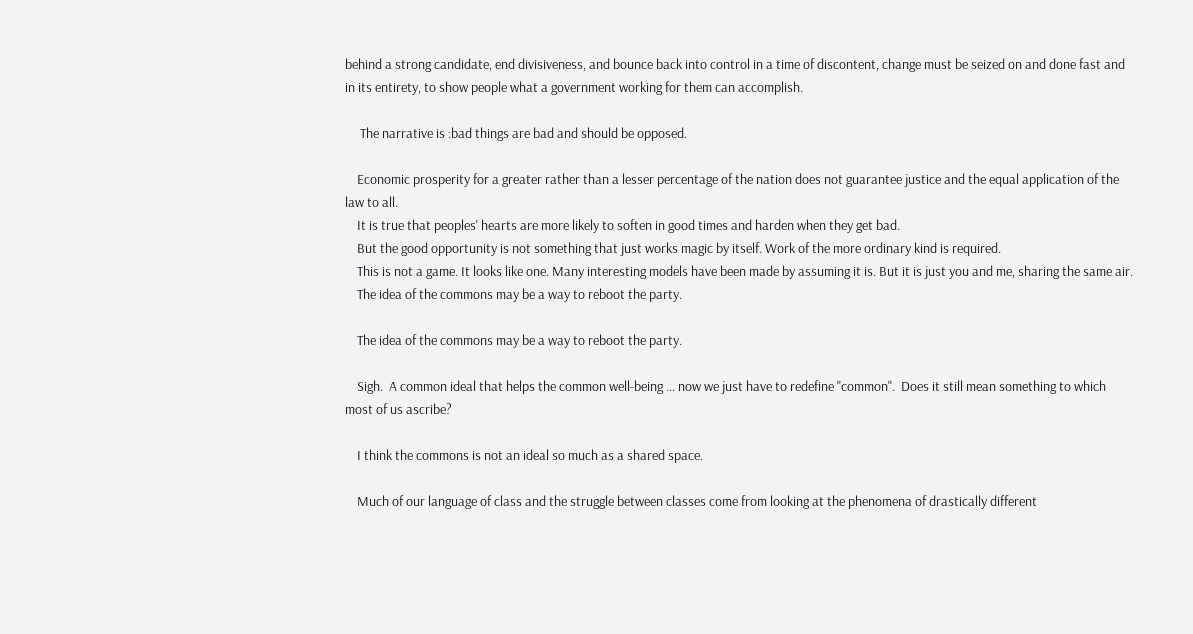behind a strong candidate, end divisiveness, and bounce back into control in a time of discontent, change must be seized on and done fast and in its entirety, to show people what a government working for them can accomplish.

     The narrative is :bad things are bad and should be opposed.

    Economic prosperity for a greater rather than a lesser percentage of the nation does not guarantee justice and the equal application of the law to all.
    It is true that peoples' hearts are more likely to soften in good times and harden when they get bad.
    But the good opportunity is not something that just works magic by itself. Work of the more ordinary kind is required.
    This is not a game. It looks like one. Many interesting models have been made by assuming it is. But it is just you and me, sharing the same air.
    The idea of the commons may be a way to reboot the party.

    The idea of the commons may be a way to reboot the party.

    Sigh.  A common ideal that helps the common well-being ... now we just have to redefine "common".  Does it still mean something to which most of us ascribe?

    I think the commons is not an ideal so much as a shared space.

    Much of our language of class and the struggle between classes come from looking at the phenomena of drastically different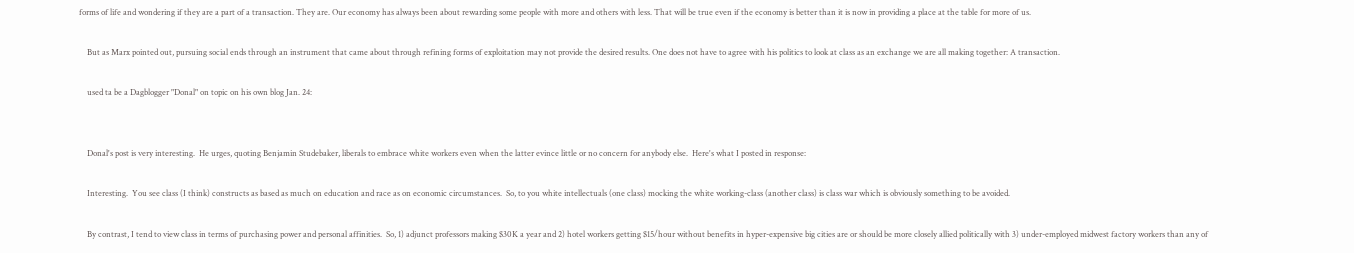forms of life and wondering if they are a part of a transaction. They are. Our economy has always been about rewarding some people with more and others with less. That will be true even if the economy is better than it is now in providing a place at the table for more of us.

    But as Marx pointed out, pursuing social ends through an instrument that came about through refining forms of exploitation may not provide the desired results. One does not have to agree with his politics to look at class as an exchange we are all making together: A transaction.

    used ta be a Dagblogger "Donal" on topic on his own blog Jan. 24:


    Donal's post is very interesting.  He urges, quoting Benjamin Studebaker, liberals to embrace white workers even when the latter evince little or no concern for anybody else.  Here's what I posted in response:

    Interesting.  You see class (I think) constructs as based as much on education and race as on economic circumstances.  So, to you white intellectuals (one class) mocking the white working-class (another class) is class war which is obviously something to be avoided.

    By contrast, I tend to view class in terms of purchasing power and personal affinities.  So, 1) adjunct professors making $30K a year and 2) hotel workers getting $15/hour without benefits in hyper-expensive big cities are or should be more closely allied politically with 3) under-employed midwest factory workers than any of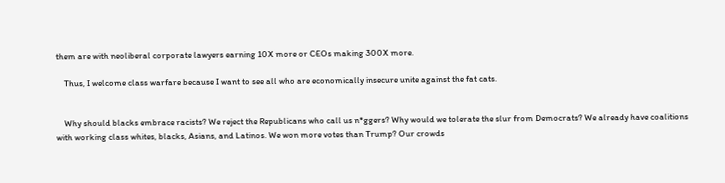them are with neoliberal corporate lawyers earning 10X more or CEOs making 300X more.

    Thus, I welcome class warfare because I want to see all who are economically insecure unite against the fat cats.


    Why should blacks embrace racists? We reject the Republicans who call us n*ggers? Why would we tolerate the slur from Democrats? We already have coalitions with working class whites, blacks, Asians, and Latinos. We won more votes than Trump? Our crowds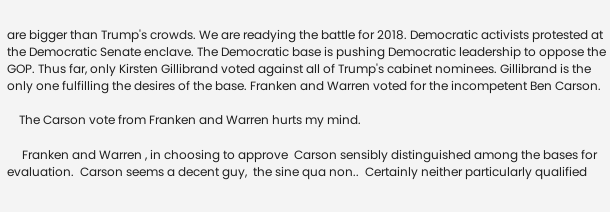are bigger than Trump's crowds. We are readying the battle for 2018. Democratic activists protested at the Democratic Senate enclave. The Democratic base is pushing Democratic leadership to oppose the GOP. Thus far, only Kirsten Gillibrand voted against all of Trump's cabinet nominees. Gillibrand is the only one fulfilling the desires of the base. Franken and Warren voted for the incompetent Ben Carson.

    The Carson vote from Franken and Warren hurts my mind.

     Franken and Warren , in choosing to approve  Carson sensibly distinguished among the bases for evaluation.  Carson seems a decent guy,  the sine qua non..  Certainly neither particularly qualified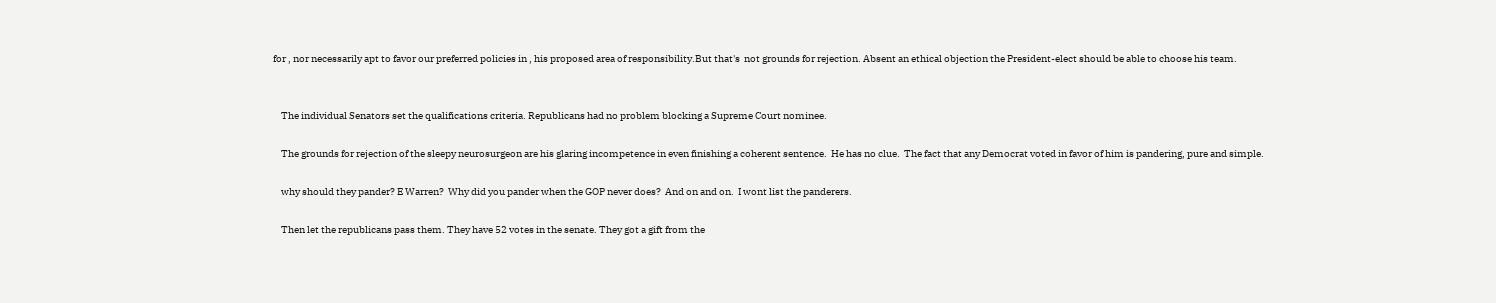for , nor necessarily apt to favor our preferred policies in , his proposed area of responsibility.But that's  not grounds for rejection. Absent an ethical objection the President-elect should be able to choose his team.


    The individual Senators set the qualifications criteria. Republicans had no problem blocking a Supreme Court nominee.

    The grounds for rejection of the sleepy neurosurgeon are his glaring incompetence in even finishing a coherent sentence.  He has no clue.  The fact that any Democrat voted in favor of him is pandering, pure and simple.

    why should they pander? E Warren?  Why did you pander when the GOP never does?  And on and on.  I wont list the panderers.

    Then let the republicans pass them. They have 52 votes in the senate. They got a gift from the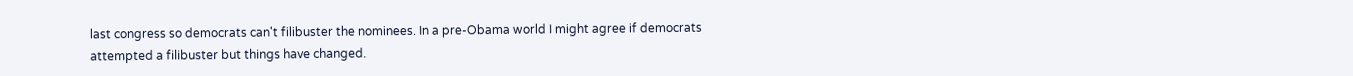last congress so democrats can't filibuster the nominees. In a pre-Obama world I might agree if democrats attempted a filibuster but things have changed.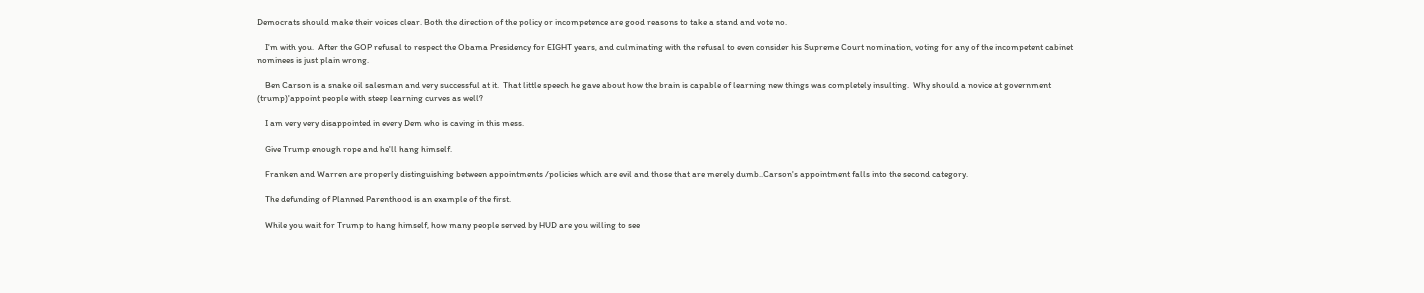Democrats should make their voices clear. Both the direction of the policy or incompetence are good reasons to take a stand and vote no.

    I'm with you.  After the GOP refusal to respect the Obama Presidency for EIGHT years, and culminating with the refusal to even consider his Supreme Court nomination, voting for any of the incompetent cabinet nominees is just plain wrong.

    Ben Carson is a snake oil salesman and very successful at it.  That little speech he gave about how the brain is capable of learning new things was completely insulting.  Why should a novice at government (trump)'appoint people with steep learning curves as well?

    I am very very disappointed in every Dem who is caving in this mess.

    Give Trump enough rope and he'll hang himself.

    Franken and Warren are properly distinguishing between appointments /policies which are evil and those that are merely dumb..Carson's appointment falls into the second category.

    The defunding of Planned Parenthood is an example of the first.

    While you wait for Trump to hang himself, how many people served by HUD are you willing to see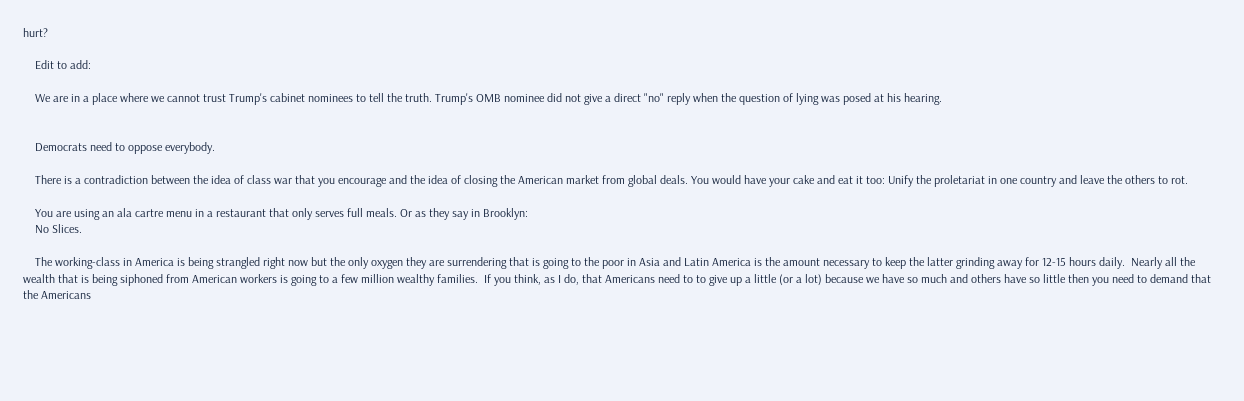hurt?

    Edit to add:

    We are in a place where we cannot trust Trump's cabinet nominees to tell the truth. Trump's OMB nominee did not give a direct "no" reply when the question of lying was posed at his hearing.


    Democrats need to oppose everybody.

    There is a contradiction between the idea of class war that you encourage and the idea of closing the American market from global deals. You would have your cake and eat it too: Unify the proletariat in one country and leave the others to rot.

    You are using an ala cartre menu in a restaurant that only serves full meals. Or as they say in Brooklyn:
    No Slices.

    The working-class in America is being strangled right now but the only oxygen they are surrendering that is going to the poor in Asia and Latin America is the amount necessary to keep the latter grinding away for 12-15 hours daily.  Nearly all the wealth that is being siphoned from American workers is going to a few million wealthy families.  If you think, as I do, that Americans need to to give up a little (or a lot) because we have so much and others have so little then you need to demand that the Americans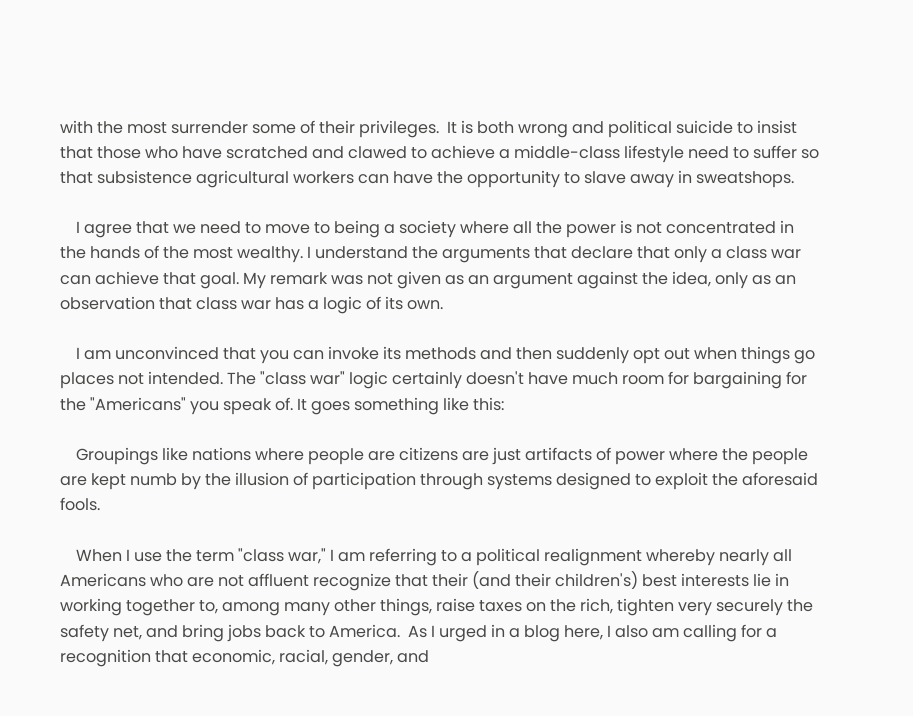with the most surrender some of their privileges.  It is both wrong and political suicide to insist that those who have scratched and clawed to achieve a middle-class lifestyle need to suffer so that subsistence agricultural workers can have the opportunity to slave away in sweatshops.

    I agree that we need to move to being a society where all the power is not concentrated in the hands of the most wealthy. I understand the arguments that declare that only a class war can achieve that goal. My remark was not given as an argument against the idea, only as an observation that class war has a logic of its own.

    I am unconvinced that you can invoke its methods and then suddenly opt out when things go places not intended. The "class war" logic certainly doesn't have much room for bargaining for the "Americans" you speak of. It goes something like this:

    Groupings like nations where people are citizens are just artifacts of power where the people are kept numb by the illusion of participation through systems designed to exploit the aforesaid fools.

    When I use the term "class war," I am referring to a political realignment whereby nearly all Americans who are not affluent recognize that their (and their children's) best interests lie in working together to, among many other things, raise taxes on the rich, tighten very securely the safety net, and bring jobs back to America.  As I urged in a blog here, I also am calling for a recognition that economic, racial, gender, and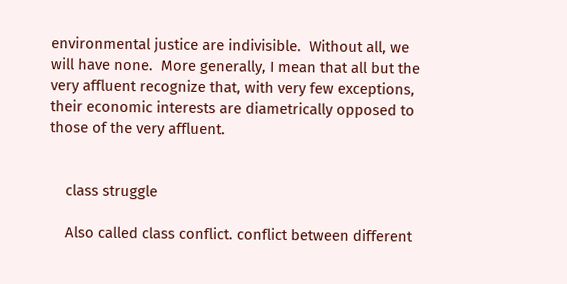environmental justice are indivisible.  Without all, we will have none.  More generally, I mean that all but the very affluent recognize that, with very few exceptions, their economic interests are diametrically opposed to those of the very affluent.


    class struggle

    Also called class conflict. conflict between different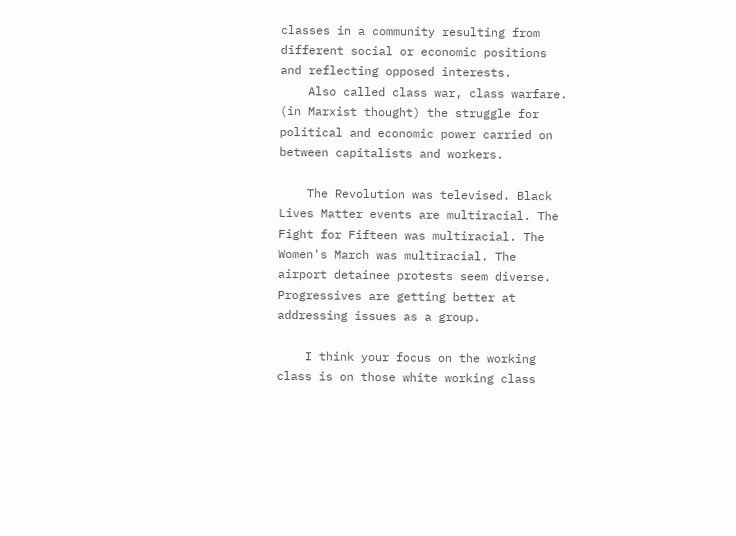classes in a community resulting from different social or economic positions and reflecting opposed interests.
    Also called class war, class warfare. (in Marxist thought) the struggle for political and economic power carried on between capitalists and workers.

    The Revolution was televised. Black Lives Matter events are multiracial. The Fight for Fifteen was multiracial. The Women's March was multiracial. The airport detainee protests seem diverse. Progressives are getting better at addressing issues as a group.

    I think your focus on the working class is on those white working class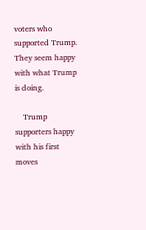voters who supported Trump. They seem happy with what Trump is doing.

    Trump supporters happy with his first moves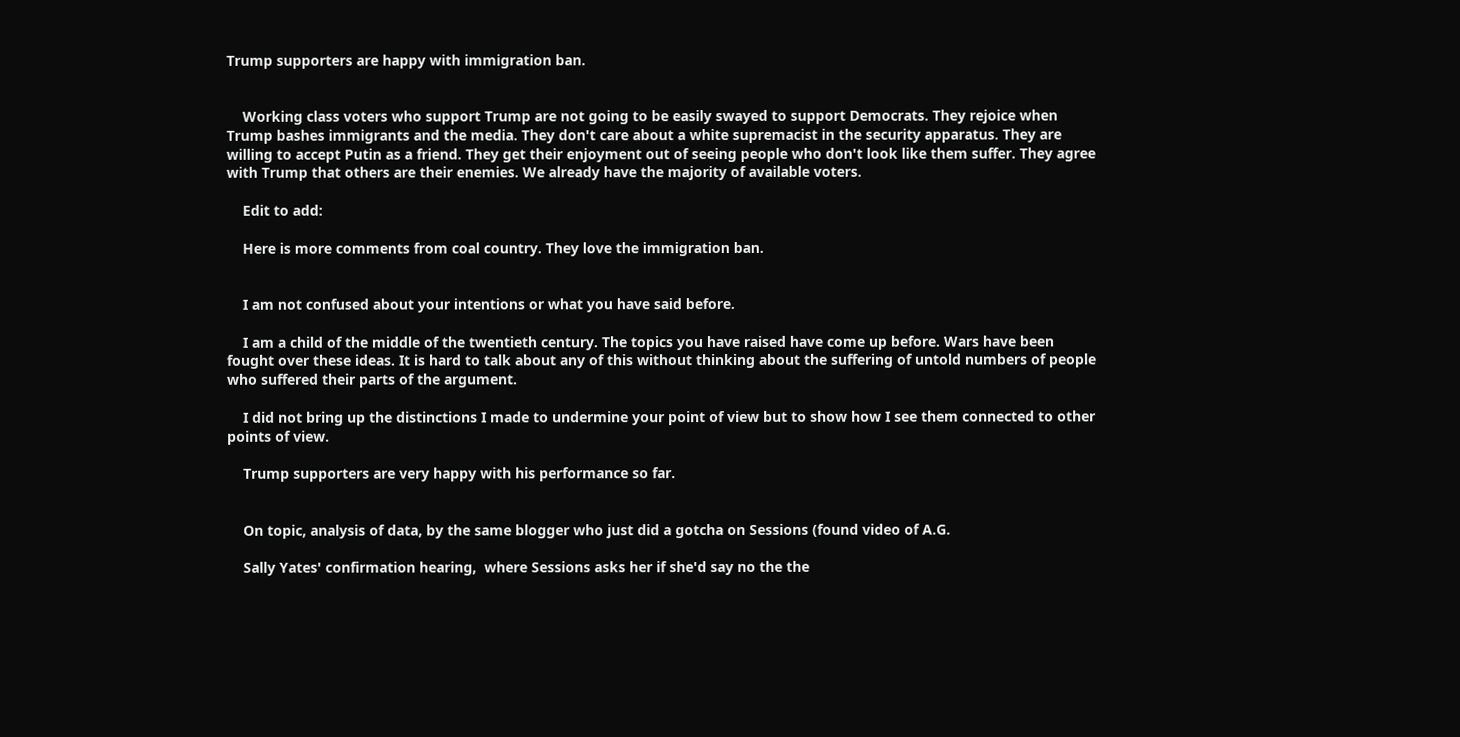Trump supporters are happy with immigration ban.


    Working class voters who support Trump are not going to be easily swayed to support Democrats. They rejoice when Trump bashes immigrants and the media. They don't care about a white supremacist in the security apparatus. They are willing to accept Putin as a friend. They get their enjoyment out of seeing people who don't look like them suffer. They agree with Trump that others are their enemies. We already have the majority of available voters.

    Edit to add:

    Here is more comments from coal country. They love the immigration ban.


    I am not confused about your intentions or what you have said before.

    I am a child of the middle of the twentieth century. The topics you have raised have come up before. Wars have been fought over these ideas. It is hard to talk about any of this without thinking about the suffering of untold numbers of people who suffered their parts of the argument.

    I did not bring up the distinctions I made to undermine your point of view but to show how I see them connected to other points of view.

    Trump supporters are very happy with his performance so far.


    On topic, analysis of data, by the same blogger who just did a gotcha on Sessions (found video of A.G.

    Sally Yates' confirmation hearing,  where Sessions asks her if she'd say no the the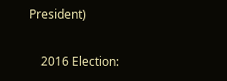President)

    2016 Election: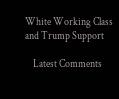White Working Class and Trump Support

    Latest Comments